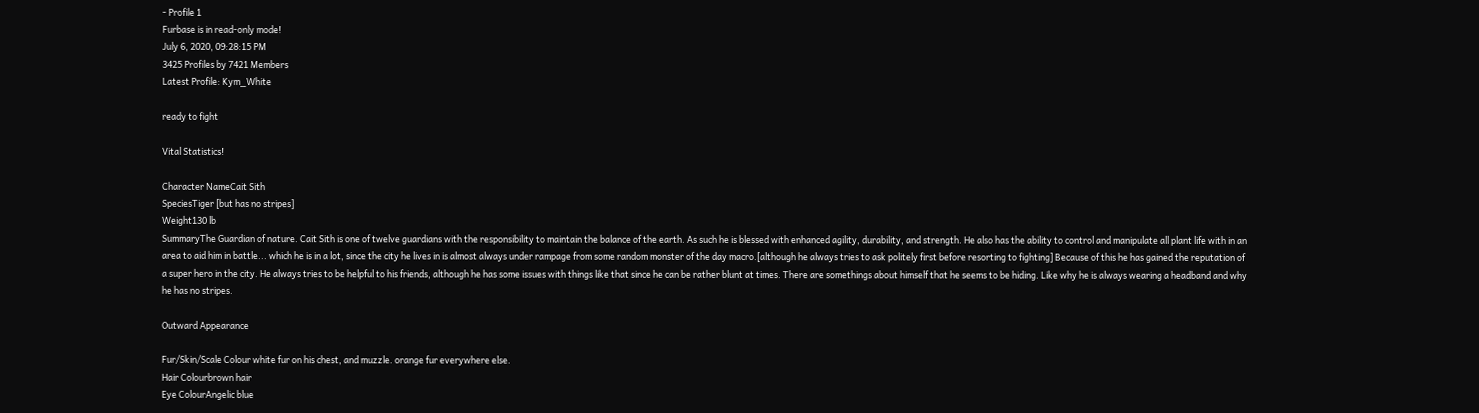- Profile 1
Furbase is in read-only mode!
July 6, 2020, 09:28:15 PM
3425 Profiles by 7421 Members
Latest Profile: Kym_White

ready to fight

Vital Statistics!

Character NameCait Sith
SpeciesTiger [but has no stripes]
Weight130 lb
SummaryThe Guardian of nature. Cait Sith is one of twelve guardians with the responsibility to maintain the balance of the earth. As such he is blessed with enhanced agility, durability, and strength. He also has the ability to control and manipulate all plant life with in an area to aid him in battle... which he is in a lot, since the city he lives in is almost always under rampage from some random monster of the day macro.[although he always tries to ask politely first before resorting to fighting] Because of this he has gained the reputation of a super hero in the city. He always tries to be helpful to his friends, although he has some issues with things like that since he can be rather blunt at times. There are somethings about himself that he seems to be hiding. Like why he is always wearing a headband and why he has no stripes.

Outward Appearance

Fur/Skin/Scale Colour white fur on his chest, and muzzle. orange fur everywhere else.
Hair Colourbrown hair
Eye ColourAngelic blue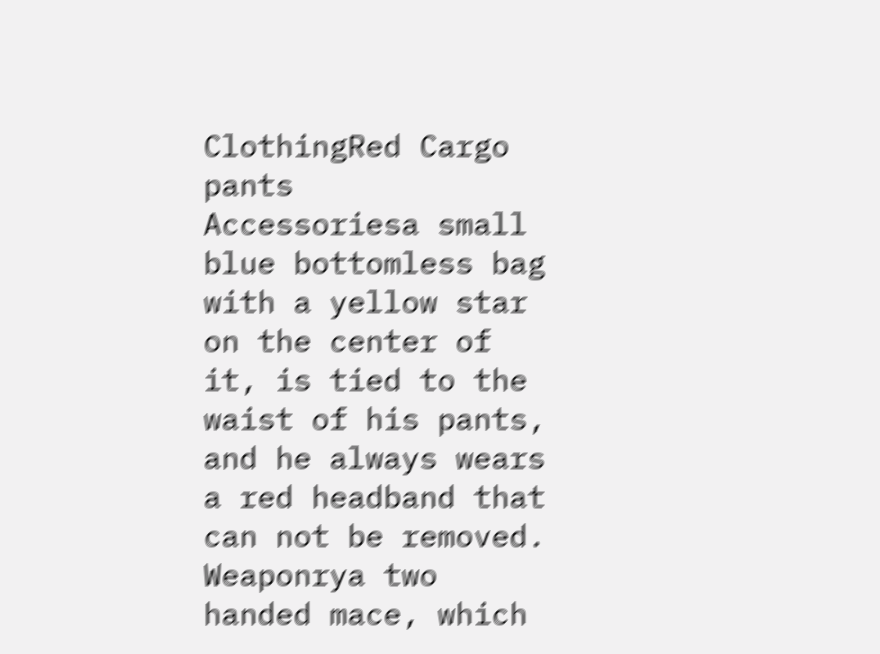ClothingRed Cargo pants
Accessoriesa small blue bottomless bag with a yellow star on the center of it, is tied to the waist of his pants, and he always wears a red headband that can not be removed.
Weaponrya two handed mace, which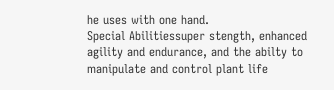he uses with one hand.
Special Abilitiessuper stength, enhanced agility and endurance, and the abilty to manipulate and control plant life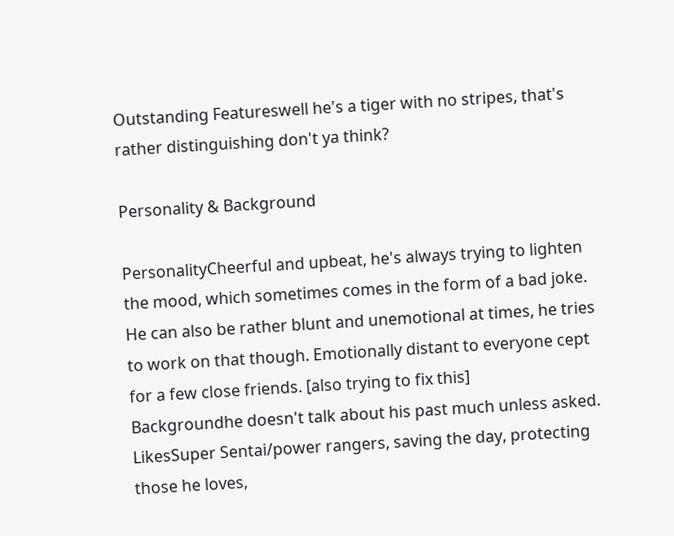Outstanding Featureswell he's a tiger with no stripes, that's rather distinguishing don't ya think?

Personality & Background

PersonalityCheerful and upbeat, he's always trying to lighten the mood, which sometimes comes in the form of a bad joke. He can also be rather blunt and unemotional at times, he tries to work on that though. Emotionally distant to everyone cept for a few close friends. [also trying to fix this]
Backgroundhe doesn't talk about his past much unless asked.
LikesSuper Sentai/power rangers, saving the day, protecting those he loves,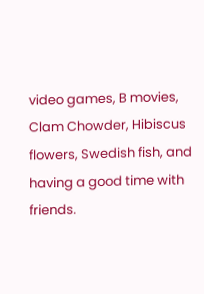video games, B movies, Clam Chowder, Hibiscus flowers, Swedish fish, and having a good time with friends.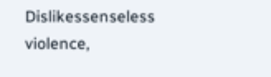Dislikessenseless violence,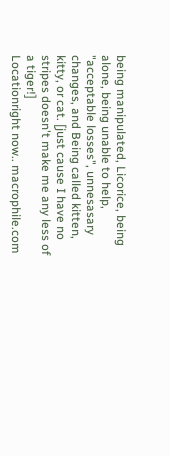being manipulated, Licorice, being alone, being unable to help, "acceptable losses", unnesasary changes, and Being called kitten, kitty, or cat. [just cause I have no stripes doesn't make me any less of a tiger!]
Locationright now.. macrophile.com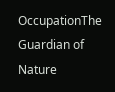OccupationThe Guardian of Nature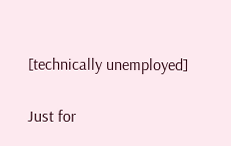[technically unemployed]

Just for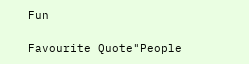Fun

Favourite Quote"People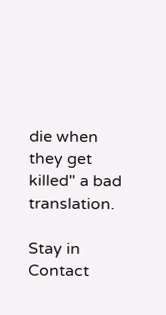die when they get killed" a bad translation.

Stay in Contact